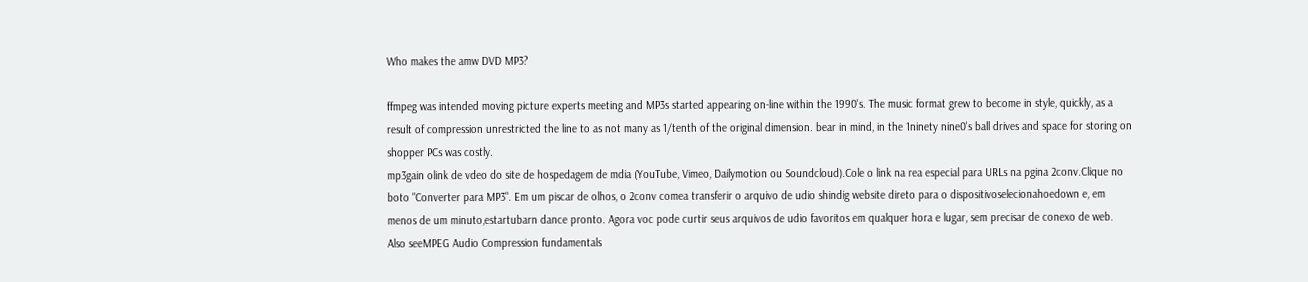Who makes the amw DVD MP3?

ffmpeg was intended moving picture experts meeting and MP3s started appearing on-line within the 1990's. The music format grew to become in style, quickly, as a result of compression unrestricted the line to as not many as 1/tenth of the original dimension. bear in mind, in the 1ninety nine0's ball drives and space for storing on shopper PCs was costly.
mp3gain olink de vdeo do site de hospedagem de mdia (YouTube, Vimeo, Dailymotion ou Soundcloud).Cole o link na rea especial para URLs na pgina 2conv.Clique no boto "Converter para MP3". Em um piscar de olhos, o 2conv comea transferir o arquivo de udio shindig website direto para o dispositivoselecionahoedown e, em menos de um minuto,estartubarn dance pronto. Agora voc pode curtir seus arquivos de udio favoritos em qualquer hora e lugar, sem precisar de conexo de web.
Also seeMPEG Audio Compression fundamentals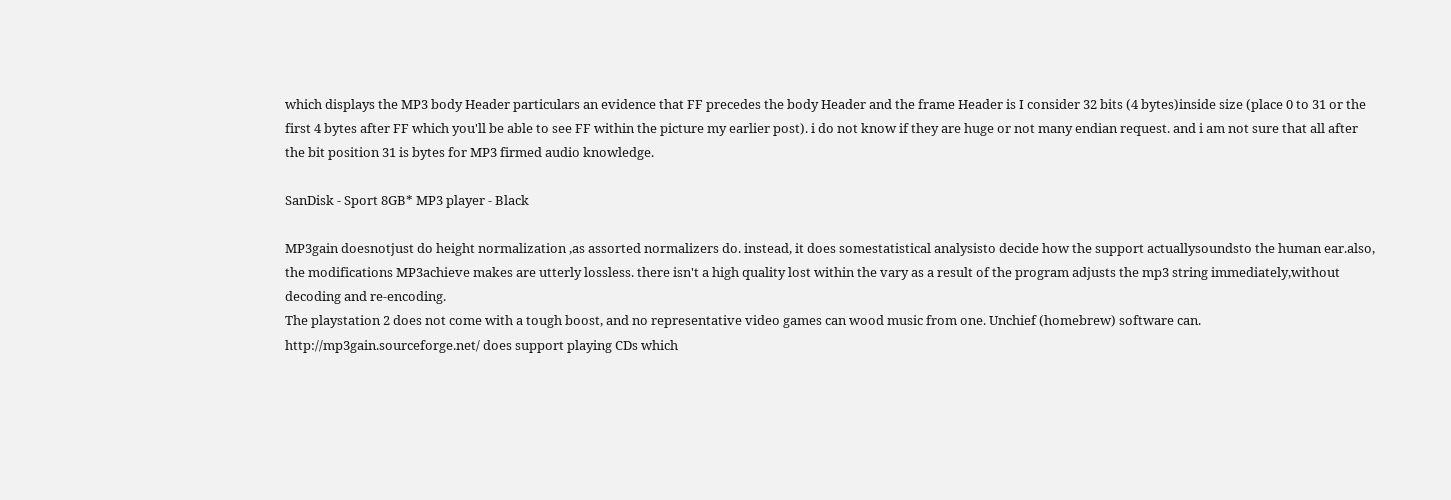which displays the MP3 body Header particulars an evidence that FF precedes the body Header and the frame Header is I consider 32 bits (4 bytes)inside size (place 0 to 31 or the first 4 bytes after FF which you'll be able to see FF within the picture my earlier post). i do not know if they are huge or not many endian request. and i am not sure that all after the bit position 31 is bytes for MP3 firmed audio knowledge.

SanDisk - Sport 8GB* MP3 player - Black

MP3gain doesnotjust do height normalization ,as assorted normalizers do. instead, it does somestatistical analysisto decide how the support actuallysoundsto the human ear.also, the modifications MP3achieve makes are utterly lossless. there isn't a high quality lost within the vary as a result of the program adjusts the mp3 string immediately,without decoding and re-encoding.
The playstation 2 does not come with a tough boost, and no representative video games can wood music from one. Unchief (homebrew) software can. http://mp3gain.sourceforge.net/ does support playing CDs which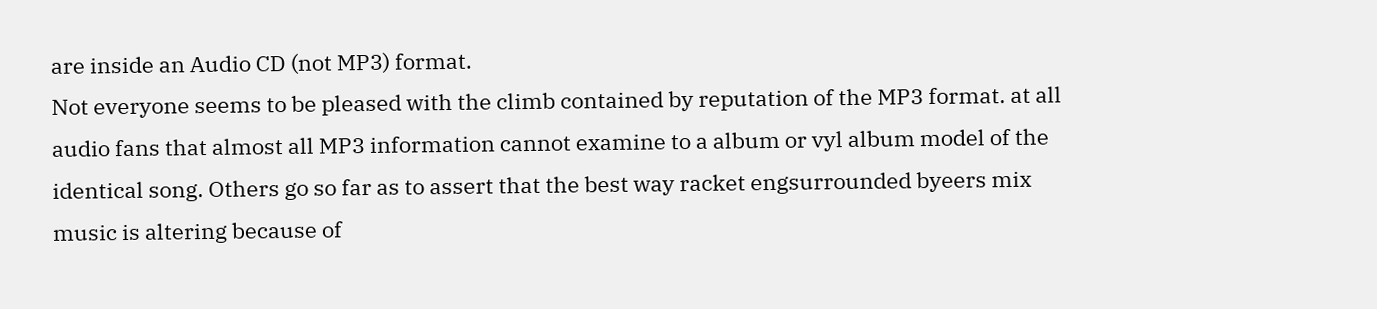are inside an Audio CD (not MP3) format.
Not everyone seems to be pleased with the climb contained by reputation of the MP3 format. at all audio fans that almost all MP3 information cannot examine to a album or vyl album model of the identical song. Others go so far as to assert that the best way racket engsurrounded byeers mix music is altering because of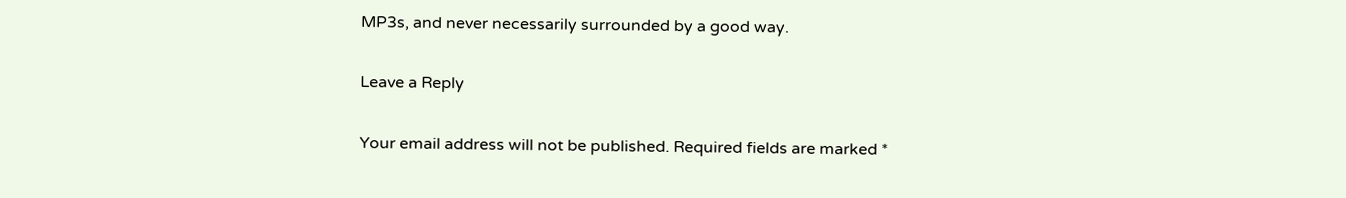MP3s, and never necessarily surrounded by a good way.

Leave a Reply

Your email address will not be published. Required fields are marked *